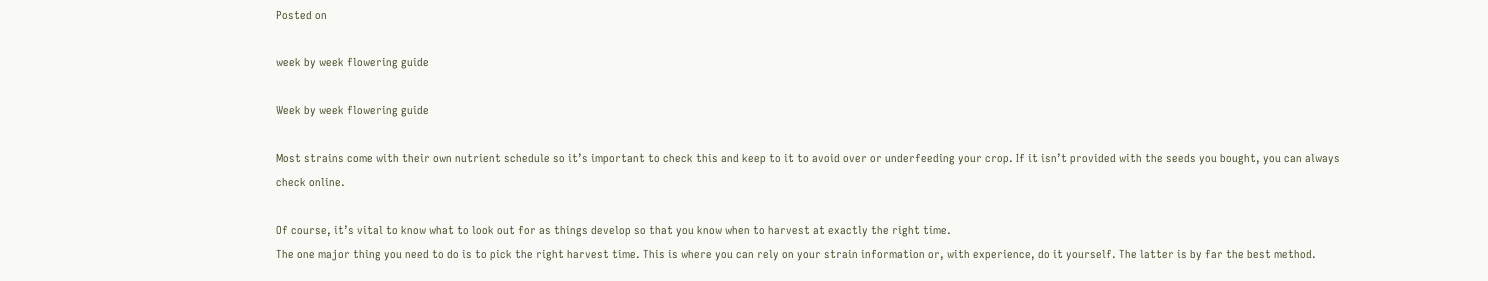Posted on

week by week flowering guide

Week by week flowering guide

Most strains come with their own nutrient schedule so it’s important to check this and keep to it to avoid over or underfeeding your crop. If it isn’t provided with the seeds you bought, you can always check online.

Of course, it’s vital to know what to look out for as things develop so that you know when to harvest at exactly the right time.
The one major thing you need to do is to pick the right harvest time. This is where you can rely on your strain information or, with experience, do it yourself. The latter is by far the best method.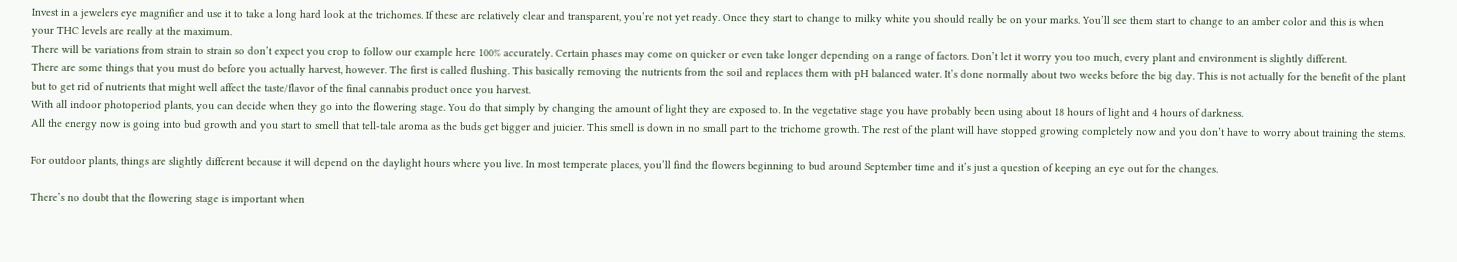Invest in a jewelers eye magnifier and use it to take a long hard look at the trichomes. If these are relatively clear and transparent, you’re not yet ready. Once they start to change to milky white you should really be on your marks. You’ll see them start to change to an amber color and this is when your THC levels are really at the maximum.
There will be variations from strain to strain so don’t expect you crop to follow our example here 100% accurately. Certain phases may come on quicker or even take longer depending on a range of factors. Don’t let it worry you too much, every plant and environment is slightly different.
There are some things that you must do before you actually harvest, however. The first is called flushing. This basically removing the nutrients from the soil and replaces them with pH balanced water. It’s done normally about two weeks before the big day. This is not actually for the benefit of the plant but to get rid of nutrients that might well affect the taste/flavor of the final cannabis product once you harvest.
With all indoor photoperiod plants, you can decide when they go into the flowering stage. You do that simply by changing the amount of light they are exposed to. In the vegetative stage you have probably been using about 18 hours of light and 4 hours of darkness.
All the energy now is going into bud growth and you start to smell that tell-tale aroma as the buds get bigger and juicier. This smell is down in no small part to the trichome growth. The rest of the plant will have stopped growing completely now and you don’t have to worry about training the stems.

For outdoor plants, things are slightly different because it will depend on the daylight hours where you live. In most temperate places, you’ll find the flowers beginning to bud around September time and it’s just a question of keeping an eye out for the changes.

There’s no doubt that the flowering stage is important when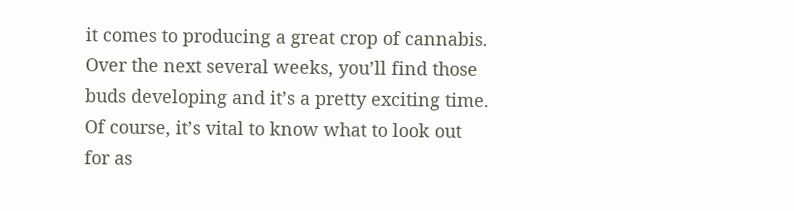it comes to producing a great crop of cannabis. Over the next several weeks, you’ll find those buds developing and it’s a pretty exciting time. Of course, it’s vital to know what to look out for as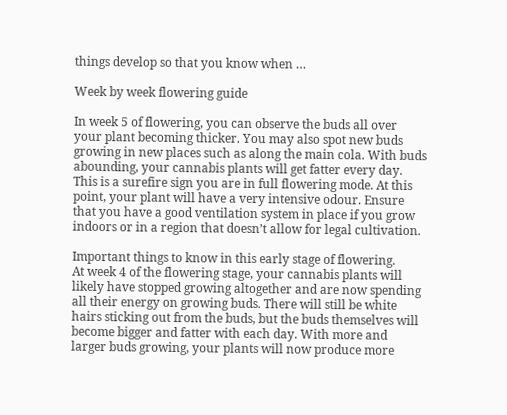things develop so that you know when …

Week by week flowering guide

In week 5 of flowering, you can observe the buds all over your plant becoming thicker. You may also spot new buds growing in new places such as along the main cola. With buds abounding, your cannabis plants will get fatter every day. This is a surefire sign you are in full flowering mode. At this point, your plant will have a very intensive odour. Ensure that you have a good ventilation system in place if you grow indoors or in a region that doesn’t allow for legal cultivation.

Important things to know in this early stage of flowering.
At week 4 of the flowering stage, your cannabis plants will likely have stopped growing altogether and are now spending all their energy on growing buds. There will still be white hairs sticking out from the buds, but the buds themselves will become bigger and fatter with each day. With more and larger buds growing, your plants will now produce more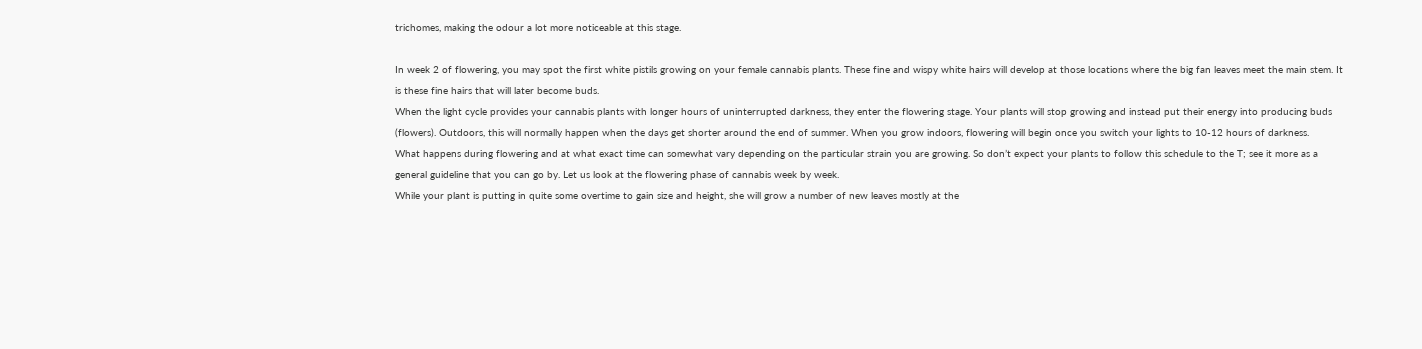trichomes, making the odour a lot more noticeable at this stage.

In week 2 of flowering, you may spot the first white pistils growing on your female cannabis plants. These fine and wispy white hairs will develop at those locations where the big fan leaves meet the main stem. It is these fine hairs that will later become buds.
When the light cycle provides your cannabis plants with longer hours of uninterrupted darkness, they enter the flowering stage. Your plants will stop growing and instead put their energy into producing buds (flowers). Outdoors, this will normally happen when the days get shorter around the end of summer. When you grow indoors, flowering will begin once you switch your lights to 10-12 hours of darkness.
What happens during flowering and at what exact time can somewhat vary depending on the particular strain you are growing. So don’t expect your plants to follow this schedule to the T; see it more as a general guideline that you can go by. Let us look at the flowering phase of cannabis week by week.
While your plant is putting in quite some overtime to gain size and height, she will grow a number of new leaves mostly at the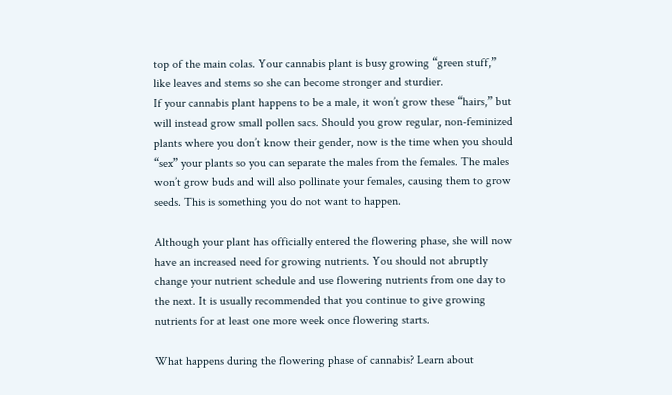top of the main colas. Your cannabis plant is busy growing “green stuff,” like leaves and stems so she can become stronger and sturdier.
If your cannabis plant happens to be a male, it won’t grow these “hairs,” but will instead grow small pollen sacs. Should you grow regular, non-feminized plants where you don’t know their gender, now is the time when you should “sex” your plants so you can separate the males from the females. The males won’t grow buds and will also pollinate your females, causing them to grow seeds. This is something you do not want to happen.

Although your plant has officially entered the flowering phase, she will now have an increased need for growing nutrients. You should not abruptly change your nutrient schedule and use flowering nutrients from one day to the next. It is usually recommended that you continue to give growing nutrients for at least one more week once flowering starts.

What happens during the flowering phase of cannabis? Learn about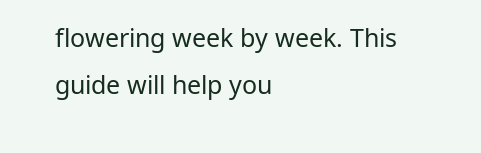flowering week by week. This guide will help you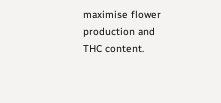maximise flower production and THC content.